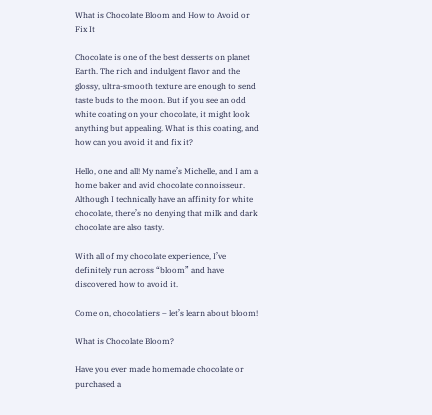What is Chocolate Bloom and How to Avoid or Fix It

Chocolate is one of the best desserts on planet Earth. The rich and indulgent flavor and the glossy, ultra-smooth texture are enough to send taste buds to the moon. But if you see an odd white coating on your chocolate, it might look anything but appealing. What is this coating, and how can you avoid it and fix it?

Hello, one and all! My name’s Michelle, and I am a home baker and avid chocolate connoisseur. Although I technically have an affinity for white chocolate, there’s no denying that milk and dark chocolate are also tasty.

With all of my chocolate experience, I’ve definitely run across “bloom” and have discovered how to avoid it.

Come on, chocolatiers – let’s learn about bloom!

What is Chocolate Bloom?

Have you ever made homemade chocolate or purchased a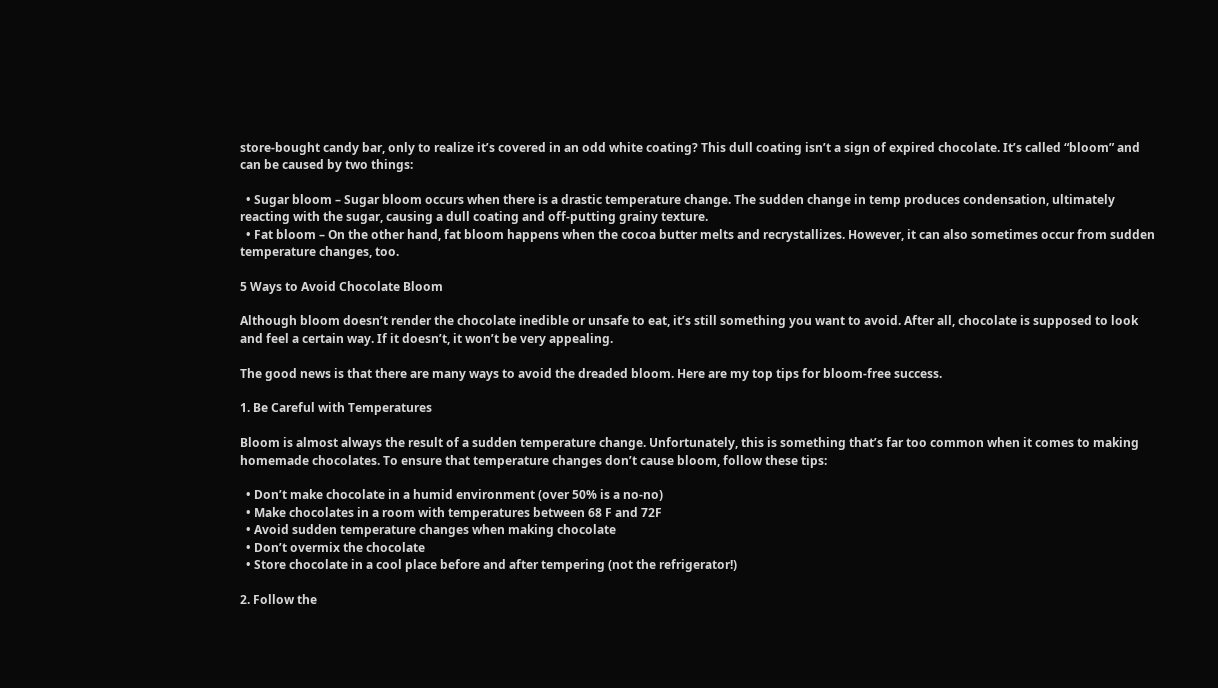store-bought candy bar, only to realize it’s covered in an odd white coating? This dull coating isn’t a sign of expired chocolate. It’s called “bloom” and can be caused by two things:

  • Sugar bloom – Sugar bloom occurs when there is a drastic temperature change. The sudden change in temp produces condensation, ultimately reacting with the sugar, causing a dull coating and off-putting grainy texture.
  • Fat bloom – On the other hand, fat bloom happens when the cocoa butter melts and recrystallizes. However, it can also sometimes occur from sudden temperature changes, too.

5 Ways to Avoid Chocolate Bloom

Although bloom doesn’t render the chocolate inedible or unsafe to eat, it’s still something you want to avoid. After all, chocolate is supposed to look and feel a certain way. If it doesn’t, it won’t be very appealing.

The good news is that there are many ways to avoid the dreaded bloom. Here are my top tips for bloom-free success.

1. Be Careful with Temperatures

Bloom is almost always the result of a sudden temperature change. Unfortunately, this is something that’s far too common when it comes to making homemade chocolates. To ensure that temperature changes don’t cause bloom, follow these tips:

  • Don’t make chocolate in a humid environment (over 50% is a no-no)
  • Make chocolates in a room with temperatures between 68 F and 72F
  • Avoid sudden temperature changes when making chocolate
  • Don’t overmix the chocolate
  • Store chocolate in a cool place before and after tempering (not the refrigerator!)

2. Follow the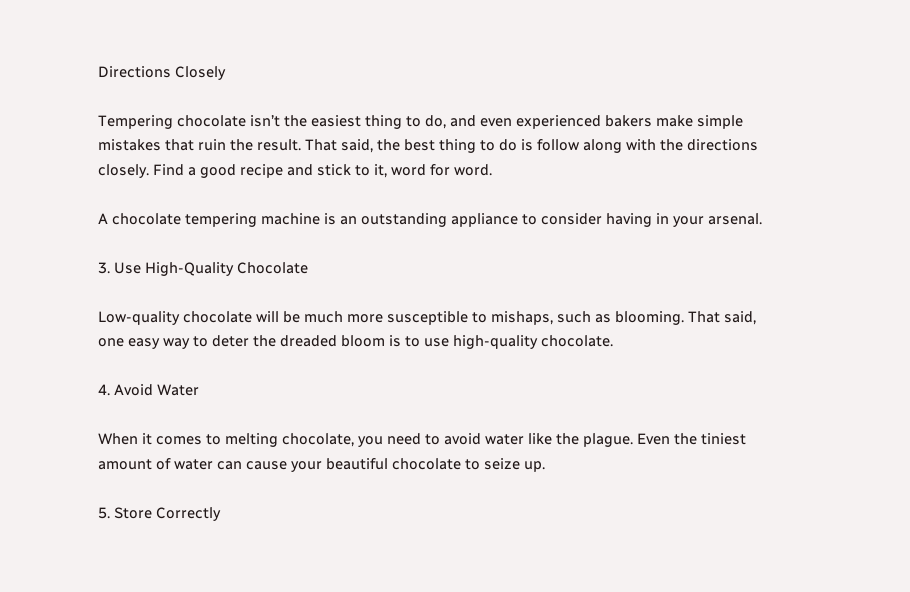Directions Closely

Tempering chocolate isn’t the easiest thing to do, and even experienced bakers make simple mistakes that ruin the result. That said, the best thing to do is follow along with the directions closely. Find a good recipe and stick to it, word for word.

A chocolate tempering machine is an outstanding appliance to consider having in your arsenal.

3. Use High-Quality Chocolate

Low-quality chocolate will be much more susceptible to mishaps, such as blooming. That said, one easy way to deter the dreaded bloom is to use high-quality chocolate.

4. Avoid Water

When it comes to melting chocolate, you need to avoid water like the plague. Even the tiniest amount of water can cause your beautiful chocolate to seize up.

5. Store Correctly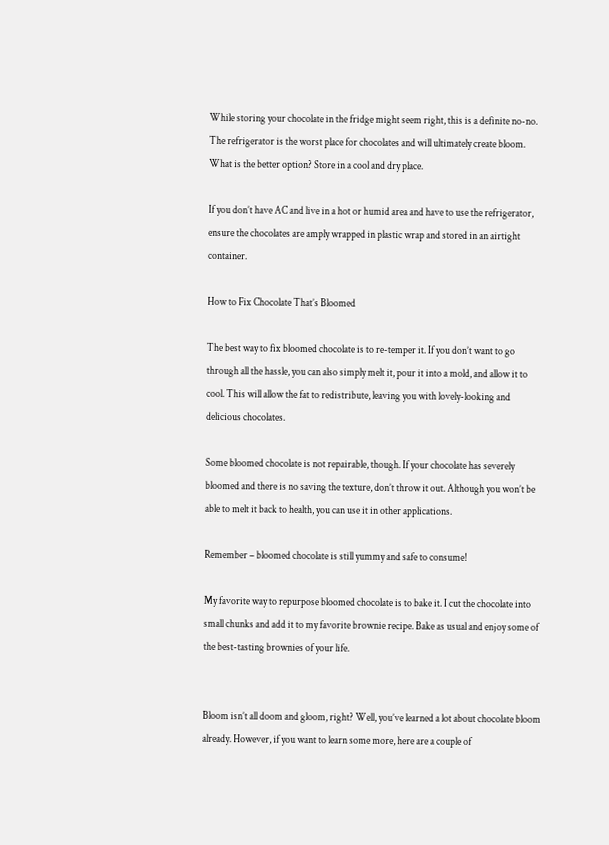While storing your chocolate in the fridge might seem right, this is a definite no-no. The refrigerator is the worst place for chocolates and will ultimately create bloom. What is the better option? Store in a cool and dry place.

If you don’t have AC and live in a hot or humid area and have to use the refrigerator, ensure the chocolates are amply wrapped in plastic wrap and stored in an airtight container.

How to Fix Chocolate That’s Bloomed

The best way to fix bloomed chocolate is to re-temper it. If you don’t want to go through all the hassle, you can also simply melt it, pour it into a mold, and allow it to cool. This will allow the fat to redistribute, leaving you with lovely-looking and delicious chocolates.

Some bloomed chocolate is not repairable, though. If your chocolate has severely bloomed and there is no saving the texture, don’t throw it out. Although you won’t be able to melt it back to health, you can use it in other applications.

Remember – bloomed chocolate is still yummy and safe to consume!

My favorite way to repurpose bloomed chocolate is to bake it. I cut the chocolate into small chunks and add it to my favorite brownie recipe. Bake as usual and enjoy some of the best-tasting brownies of your life.


Bloom isn’t all doom and gloom, right? Well, you’ve learned a lot about chocolate bloom already. However, if you want to learn some more, here are a couple of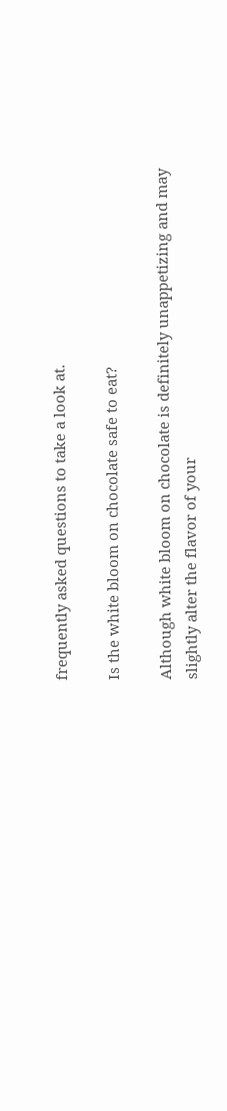frequently asked questions to take a look at.

Is the white bloom on chocolate safe to eat?

Although white bloom on chocolate is definitely unappetizing and may slightly alter the flavor of your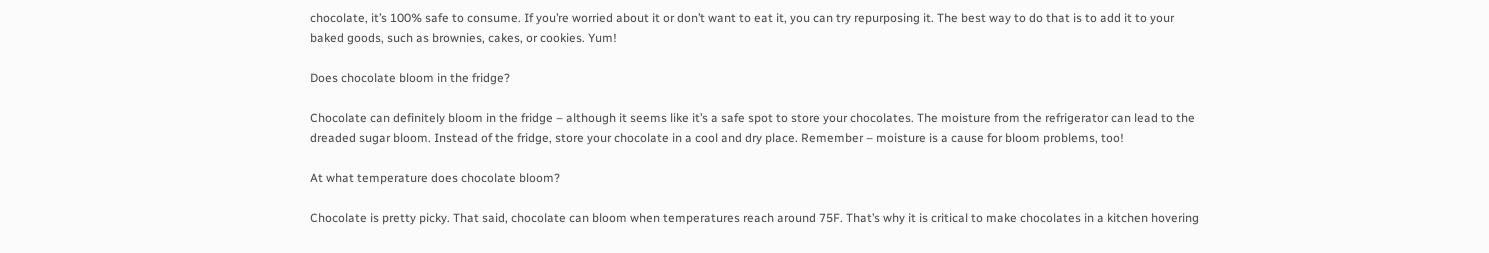chocolate, it’s 100% safe to consume. If you’re worried about it or don’t want to eat it, you can try repurposing it. The best way to do that is to add it to your baked goods, such as brownies, cakes, or cookies. Yum!

Does chocolate bloom in the fridge?

Chocolate can definitely bloom in the fridge – although it seems like it’s a safe spot to store your chocolates. The moisture from the refrigerator can lead to the dreaded sugar bloom. Instead of the fridge, store your chocolate in a cool and dry place. Remember – moisture is a cause for bloom problems, too!

At what temperature does chocolate bloom?

Chocolate is pretty picky. That said, chocolate can bloom when temperatures reach around 75F. That’s why it is critical to make chocolates in a kitchen hovering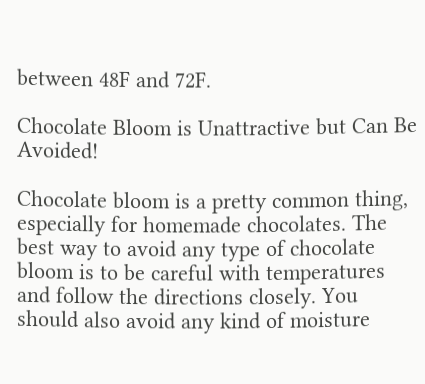between 48F and 72F.

Chocolate Bloom is Unattractive but Can Be Avoided!

Chocolate bloom is a pretty common thing, especially for homemade chocolates. The best way to avoid any type of chocolate bloom is to be careful with temperatures and follow the directions closely. You should also avoid any kind of moisture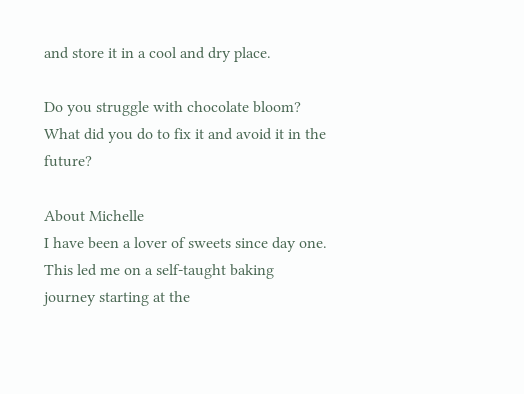and store it in a cool and dry place.

Do you struggle with chocolate bloom? What did you do to fix it and avoid it in the future?

About Michelle
I have been a lover of sweets since day one. This led me on a self-taught baking journey starting at the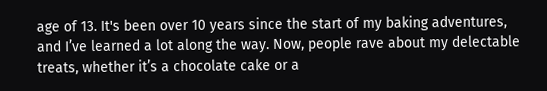age of 13. It's been over 10 years since the start of my baking adventures, and I’ve learned a lot along the way. Now, people rave about my delectable treats, whether it’s a chocolate cake or a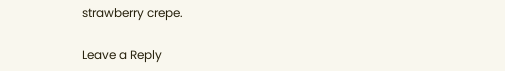strawberry crepe.

Leave a Reply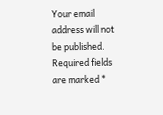Your email address will not be published. Required fields are marked *